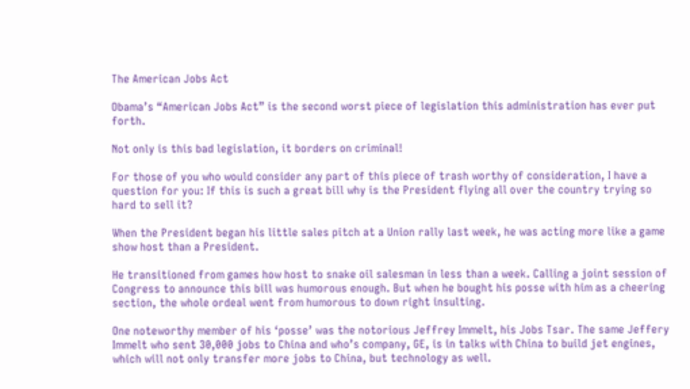The American Jobs Act

Obama’s “American Jobs Act” is the second worst piece of legislation this administration has ever put forth.

Not only is this bad legislation, it borders on criminal!

For those of you who would consider any part of this piece of trash worthy of consideration, I have a question for you: If this is such a great bill why is the President flying all over the country trying so hard to sell it?

When the President began his little sales pitch at a Union rally last week, he was acting more like a game show host than a President.

He transitioned from games how host to snake oil salesman in less than a week. Calling a joint session of Congress to announce this bill was humorous enough. But when he bought his posse with him as a cheering section, the whole ordeal went from humorous to down right insulting.

One noteworthy member of his ‘posse’ was the notorious Jeffrey Immelt, his Jobs Tsar. The same Jeffery Immelt who sent 30,000 jobs to China and who’s company, GE, is in talks with China to build jet engines, which will not only transfer more jobs to China, but technology as well.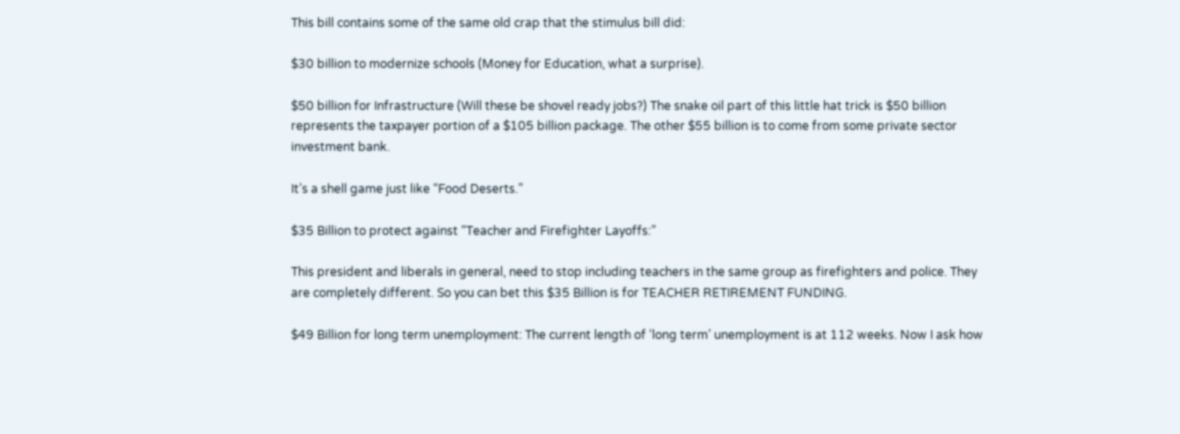This bill contains some of the same old crap that the stimulus bill did:

$30 billion to modernize schools (Money for Education, what a surprise).

$50 billion for Infrastructure (Will these be shovel ready jobs?) The snake oil part of this little hat trick is $50 billion represents the taxpayer portion of a $105 billion package. The other $55 billion is to come from some private sector investment bank.

It’s a shell game just like “Food Deserts.”

$35 Billion to protect against “Teacher and Firefighter Layoffs:”

This president and liberals in general, need to stop including teachers in the same group as firefighters and police. They are completely different. So you can bet this $35 Billion is for TEACHER RETIREMENT FUNDING.

$49 Billion for long term unemployment: The current length of ‘long term’ unemployment is at 112 weeks. Now I ask how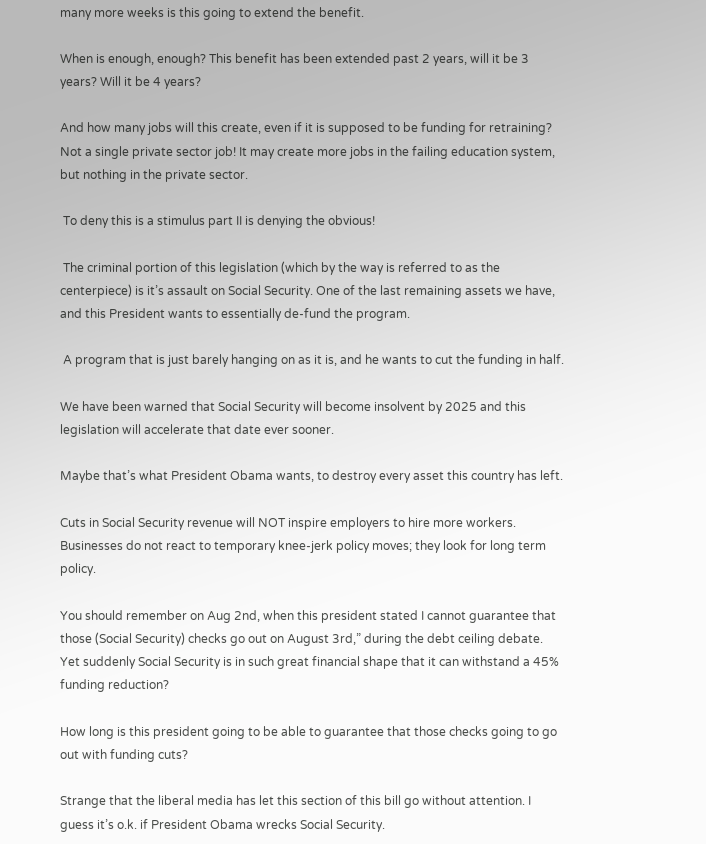many more weeks is this going to extend the benefit.

When is enough, enough? This benefit has been extended past 2 years, will it be 3 years? Will it be 4 years?

And how many jobs will this create, even if it is supposed to be funding for retraining? Not a single private sector job! It may create more jobs in the failing education system, but nothing in the private sector.

 To deny this is a stimulus part II is denying the obvious!

 The criminal portion of this legislation (which by the way is referred to as the centerpiece) is it’s assault on Social Security. One of the last remaining assets we have, and this President wants to essentially de-fund the program.

 A program that is just barely hanging on as it is, and he wants to cut the funding in half.

We have been warned that Social Security will become insolvent by 2025 and this legislation will accelerate that date ever sooner.

Maybe that’s what President Obama wants, to destroy every asset this country has left.

Cuts in Social Security revenue will NOT inspire employers to hire more workers. Businesses do not react to temporary knee-jerk policy moves; they look for long term policy.

You should remember on Aug 2nd, when this president stated I cannot guarantee that those (Social Security) checks go out on August 3rd,” during the debt ceiling debate. Yet suddenly Social Security is in such great financial shape that it can withstand a 45% funding reduction?

How long is this president going to be able to guarantee that those checks going to go out with funding cuts?

Strange that the liberal media has let this section of this bill go without attention. I guess it’s o.k. if President Obama wrecks Social Security.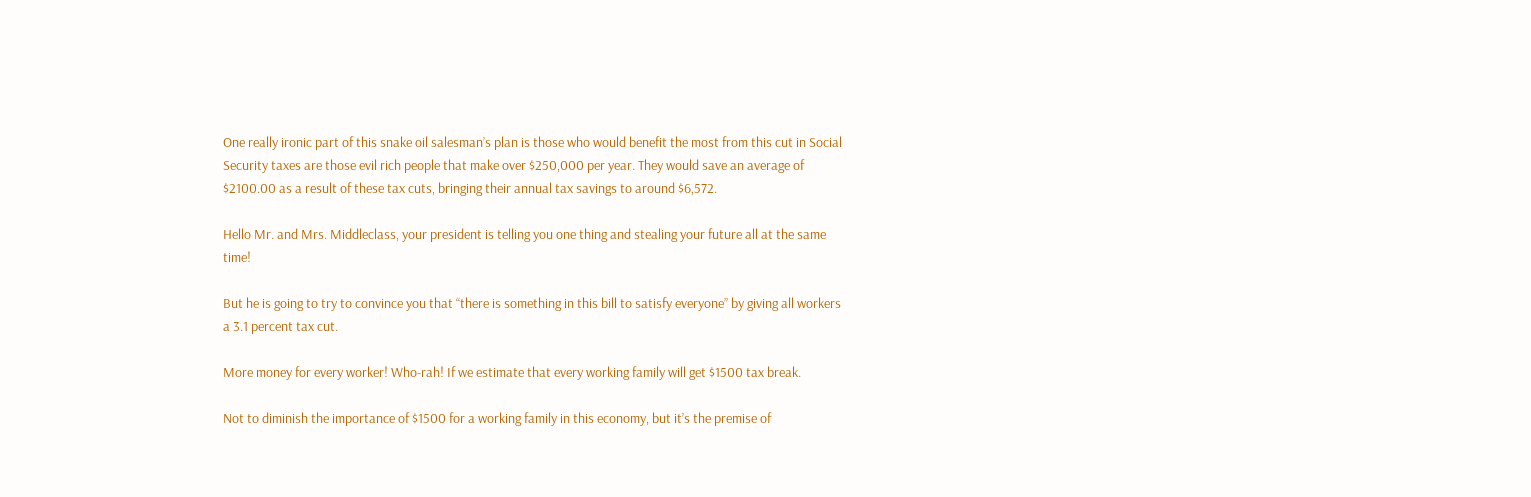One really ironic part of this snake oil salesman’s plan is those who would benefit the most from this cut in Social Security taxes are those evil rich people that make over $250,000 per year. They would save an average of $2100.00 as a result of these tax cuts, bringing their annual tax savings to around $6,572.

Hello Mr. and Mrs. Middleclass, your president is telling you one thing and stealing your future all at the same time!

But he is going to try to convince you that “there is something in this bill to satisfy everyone” by giving all workers a 3.1 percent tax cut.

More money for every worker! Who-rah! If we estimate that every working family will get $1500 tax break.

Not to diminish the importance of $1500 for a working family in this economy, but it’s the premise of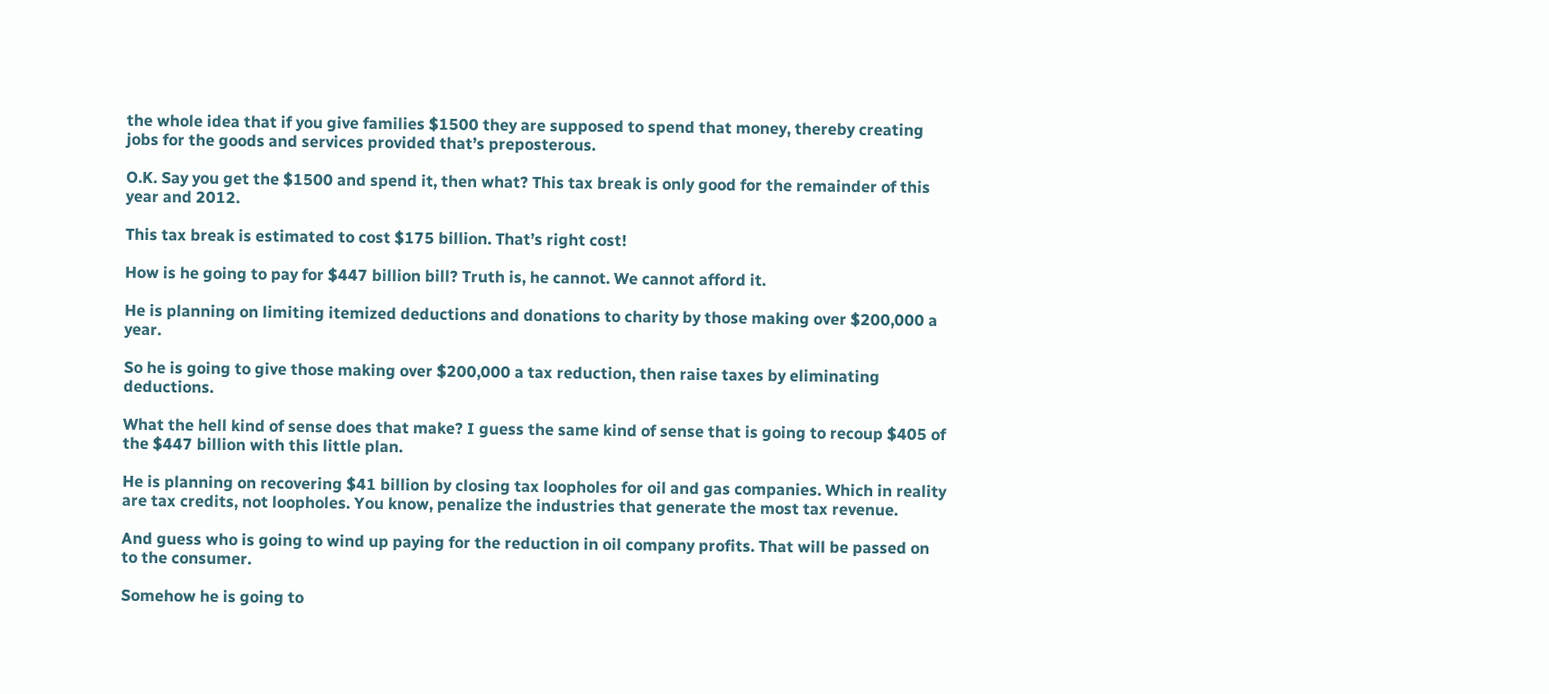the whole idea that if you give families $1500 they are supposed to spend that money, thereby creating jobs for the goods and services provided that’s preposterous.

O.K. Say you get the $1500 and spend it, then what? This tax break is only good for the remainder of this year and 2012.

This tax break is estimated to cost $175 billion. That’s right cost!

How is he going to pay for $447 billion bill? Truth is, he cannot. We cannot afford it.

He is planning on limiting itemized deductions and donations to charity by those making over $200,000 a year.

So he is going to give those making over $200,000 a tax reduction, then raise taxes by eliminating deductions.

What the hell kind of sense does that make? I guess the same kind of sense that is going to recoup $405 of the $447 billion with this little plan.

He is planning on recovering $41 billion by closing tax loopholes for oil and gas companies. Which in reality are tax credits, not loopholes. You know, penalize the industries that generate the most tax revenue.

And guess who is going to wind up paying for the reduction in oil company profits. That will be passed on to the consumer.

Somehow he is going to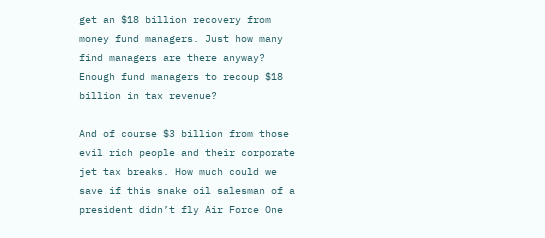get an $18 billion recovery from money fund managers. Just how many find managers are there anyway? Enough fund managers to recoup $18 billion in tax revenue?

And of course $3 billion from those evil rich people and their corporate jet tax breaks. How much could we save if this snake oil salesman of a president didn’t fly Air Force One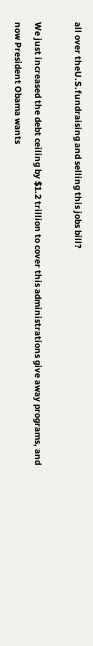all over theU.S.fundraising and selling this jobs bill?

We just increased the debt ceiling by $1.2 trillion to cover this administrations give away programs, and now President Obama wants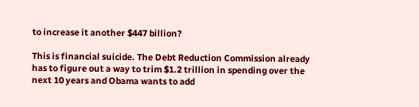to increase it another $447 billion?

This is financial suicide. The Debt Reduction Commission already has to figure out a way to trim $1.2 trillion in spending over the next 10 years and Obama wants to add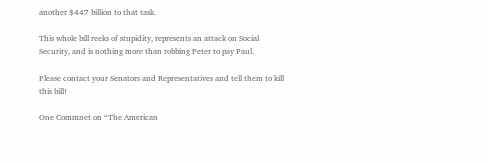another $447 billion to that task.

This whole bill reeks of stupidity, represents an attack on Social Security, and is nothing more than robbing Peter to pay Paul.

Please contact your Senators and Representatives and tell them to kill this bill!

One Commnet on “The American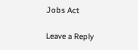Jobs Act

Leave a Reply